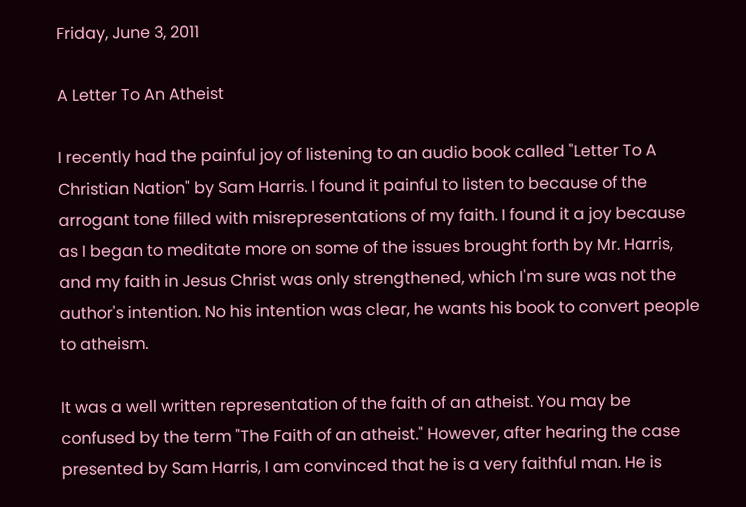Friday, June 3, 2011

A Letter To An Atheist

I recently had the painful joy of listening to an audio book called "Letter To A Christian Nation" by Sam Harris. I found it painful to listen to because of the arrogant tone filled with misrepresentations of my faith. I found it a joy because as I began to meditate more on some of the issues brought forth by Mr. Harris, and my faith in Jesus Christ was only strengthened, which I'm sure was not the author's intention. No his intention was clear, he wants his book to convert people to atheism.

It was a well written representation of the faith of an atheist. You may be confused by the term "The Faith of an atheist." However, after hearing the case presented by Sam Harris, I am convinced that he is a very faithful man. He is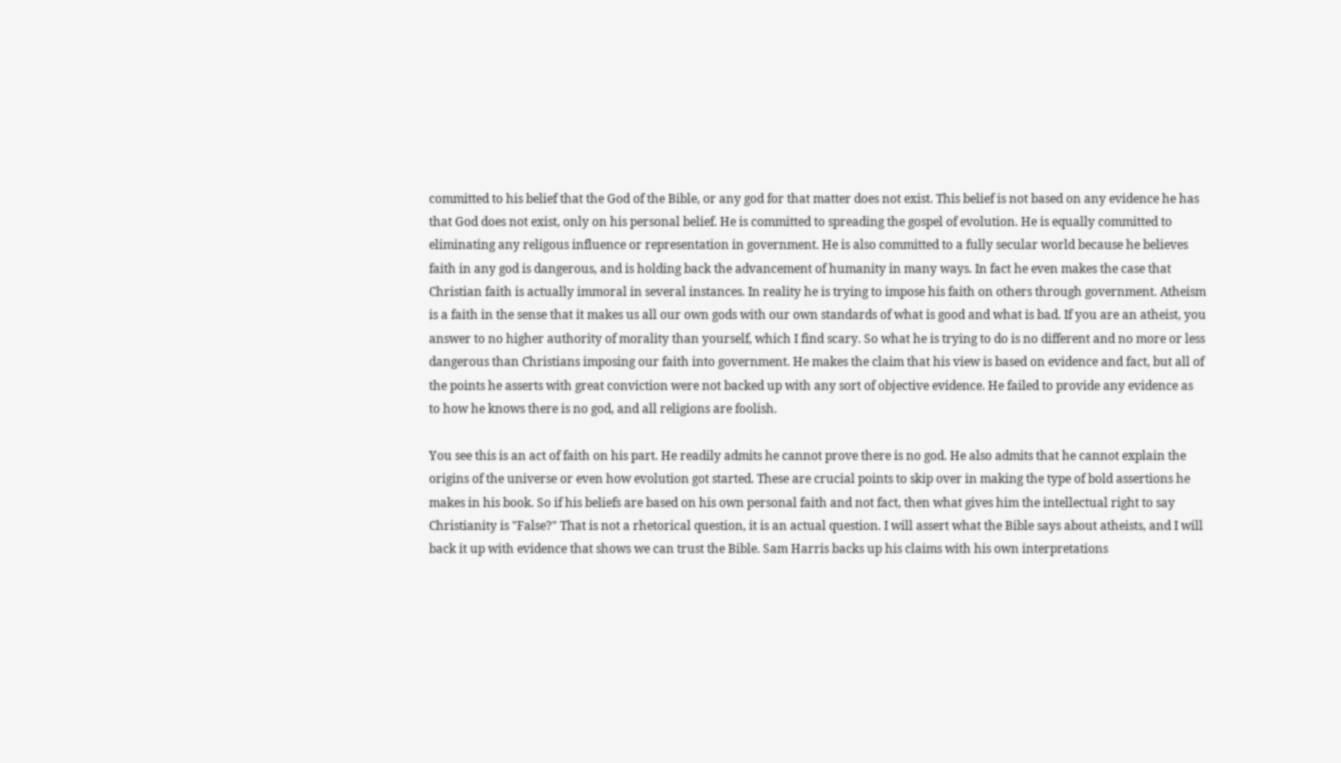committed to his belief that the God of the Bible, or any god for that matter does not exist. This belief is not based on any evidence he has that God does not exist, only on his personal belief. He is committed to spreading the gospel of evolution. He is equally committed to eliminating any religous influence or representation in government. He is also committed to a fully secular world because he believes faith in any god is dangerous, and is holding back the advancement of humanity in many ways. In fact he even makes the case that Christian faith is actually immoral in several instances. In reality he is trying to impose his faith on others through government. Atheism is a faith in the sense that it makes us all our own gods with our own standards of what is good and what is bad. If you are an atheist, you answer to no higher authority of morality than yourself, which I find scary. So what he is trying to do is no different and no more or less dangerous than Christians imposing our faith into government. He makes the claim that his view is based on evidence and fact, but all of the points he asserts with great conviction were not backed up with any sort of objective evidence. He failed to provide any evidence as to how he knows there is no god, and all religions are foolish.

You see this is an act of faith on his part. He readily admits he cannot prove there is no god. He also admits that he cannot explain the origins of the universe or even how evolution got started. These are crucial points to skip over in making the type of bold assertions he makes in his book. So if his beliefs are based on his own personal faith and not fact, then what gives him the intellectual right to say Christianity is "False?" That is not a rhetorical question, it is an actual question. I will assert what the Bible says about atheists, and I will back it up with evidence that shows we can trust the Bible. Sam Harris backs up his claims with his own interpretations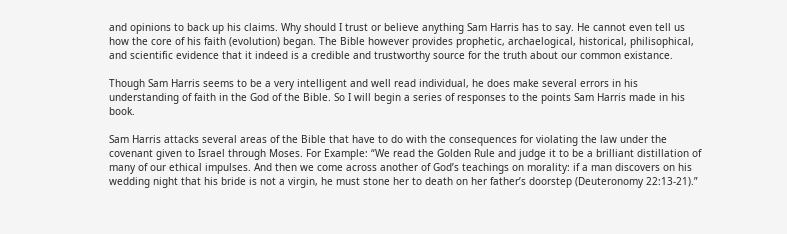and opinions to back up his claims. Why should I trust or believe anything Sam Harris has to say. He cannot even tell us how the core of his faith (evolution) began. The Bible however provides prophetic, archaelogical, historical, philisophical, and scientific evidence that it indeed is a credible and trustworthy source for the truth about our common existance.

Though Sam Harris seems to be a very intelligent and well read individual, he does make several errors in his understanding of faith in the God of the Bible. So I will begin a series of responses to the points Sam Harris made in his book.

Sam Harris attacks several areas of the Bible that have to do with the consequences for violating the law under the covenant given to Israel through Moses. For Example: “We read the Golden Rule and judge it to be a brilliant distillation of many of our ethical impulses. And then we come across another of God’s teachings on morality: if a man discovers on his wedding night that his bride is not a virgin, he must stone her to death on her father’s doorstep (Deuteronomy 22:13-21).”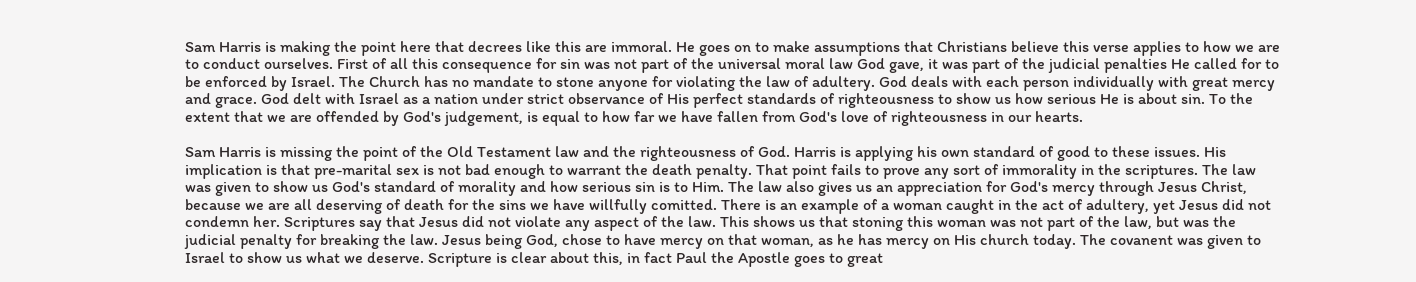Sam Harris is making the point here that decrees like this are immoral. He goes on to make assumptions that Christians believe this verse applies to how we are to conduct ourselves. First of all this consequence for sin was not part of the universal moral law God gave, it was part of the judicial penalties He called for to be enforced by Israel. The Church has no mandate to stone anyone for violating the law of adultery. God deals with each person individually with great mercy and grace. God delt with Israel as a nation under strict observance of His perfect standards of righteousness to show us how serious He is about sin. To the extent that we are offended by God's judgement, is equal to how far we have fallen from God's love of righteousness in our hearts.

Sam Harris is missing the point of the Old Testament law and the righteousness of God. Harris is applying his own standard of good to these issues. His implication is that pre-marital sex is not bad enough to warrant the death penalty. That point fails to prove any sort of immorality in the scriptures. The law was given to show us God's standard of morality and how serious sin is to Him. The law also gives us an appreciation for God's mercy through Jesus Christ, because we are all deserving of death for the sins we have willfully comitted. There is an example of a woman caught in the act of adultery, yet Jesus did not condemn her. Scriptures say that Jesus did not violate any aspect of the law. This shows us that stoning this woman was not part of the law, but was the judicial penalty for breaking the law. Jesus being God, chose to have mercy on that woman, as he has mercy on His church today. The covanent was given to Israel to show us what we deserve. Scripture is clear about this, in fact Paul the Apostle goes to great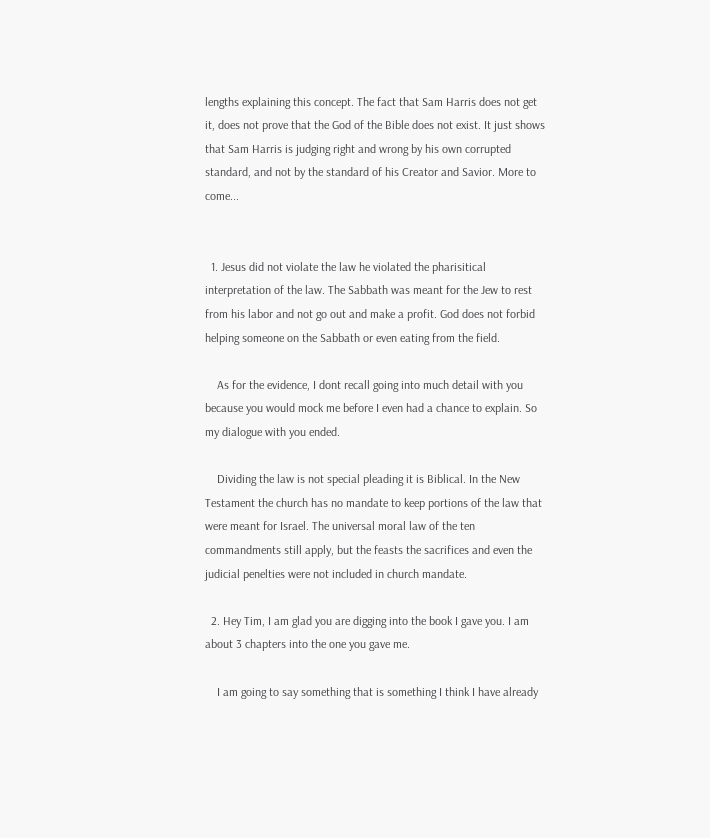lengths explaining this concept. The fact that Sam Harris does not get it, does not prove that the God of the Bible does not exist. It just shows that Sam Harris is judging right and wrong by his own corrupted standard, and not by the standard of his Creator and Savior. More to come...


  1. Jesus did not violate the law he violated the pharisitical interpretation of the law. The Sabbath was meant for the Jew to rest from his labor and not go out and make a profit. God does not forbid helping someone on the Sabbath or even eating from the field.

    As for the evidence, I dont recall going into much detail with you because you would mock me before I even had a chance to explain. So my dialogue with you ended.

    Dividing the law is not special pleading it is Biblical. In the New Testament the church has no mandate to keep portions of the law that were meant for Israel. The universal moral law of the ten commandments still apply, but the feasts the sacrifices and even the judicial penelties were not included in church mandate.

  2. Hey Tim, I am glad you are digging into the book I gave you. I am about 3 chapters into the one you gave me.

    I am going to say something that is something I think I have already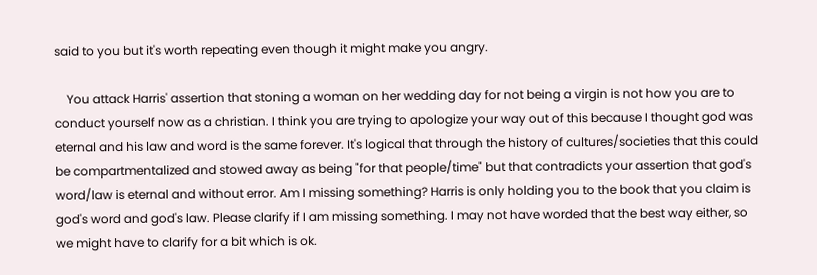said to you but it's worth repeating even though it might make you angry.

    You attack Harris' assertion that stoning a woman on her wedding day for not being a virgin is not how you are to conduct yourself now as a christian. I think you are trying to apologize your way out of this because I thought god was eternal and his law and word is the same forever. It's logical that through the history of cultures/societies that this could be compartmentalized and stowed away as being "for that people/time" but that contradicts your assertion that god's word/law is eternal and without error. Am I missing something? Harris is only holding you to the book that you claim is god's word and god's law. Please clarify if I am missing something. I may not have worded that the best way either, so we might have to clarify for a bit which is ok.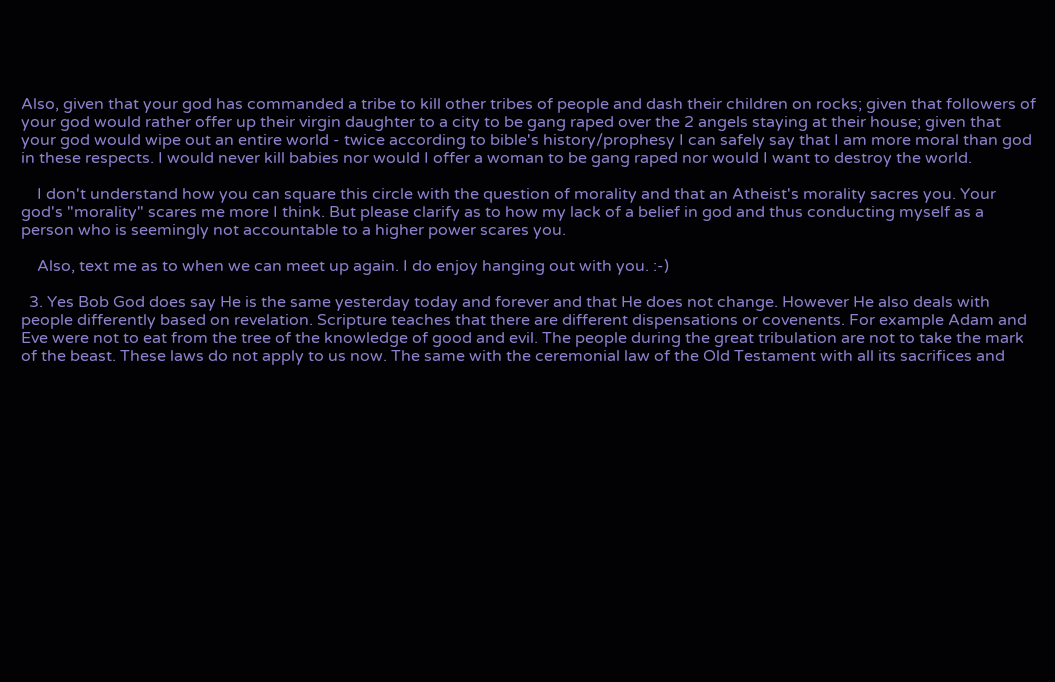Also, given that your god has commanded a tribe to kill other tribes of people and dash their children on rocks; given that followers of your god would rather offer up their virgin daughter to a city to be gang raped over the 2 angels staying at their house; given that your god would wipe out an entire world - twice according to bible's history/prophesy I can safely say that I am more moral than god in these respects. I would never kill babies nor would I offer a woman to be gang raped nor would I want to destroy the world.

    I don't understand how you can square this circle with the question of morality and that an Atheist's morality sacres you. Your god's "morality" scares me more I think. But please clarify as to how my lack of a belief in god and thus conducting myself as a person who is seemingly not accountable to a higher power scares you.

    Also, text me as to when we can meet up again. I do enjoy hanging out with you. :-)

  3. Yes Bob God does say He is the same yesterday today and forever and that He does not change. However He also deals with people differently based on revelation. Scripture teaches that there are different dispensations or covenents. For example Adam and Eve were not to eat from the tree of the knowledge of good and evil. The people during the great tribulation are not to take the mark of the beast. These laws do not apply to us now. The same with the ceremonial law of the Old Testament with all its sacrifices and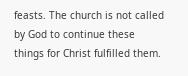feasts. The church is not called by God to continue these things for Christ fulfilled them.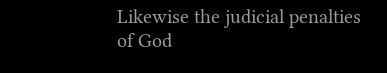Likewise the judicial penalties of God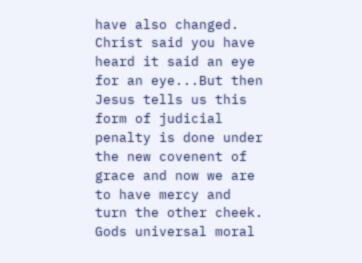have also changed. Christ said you have heard it said an eye for an eye...But then Jesus tells us this form of judicial penalty is done under the new covenent of grace and now we are to have mercy and turn the other cheek. Gods universal moral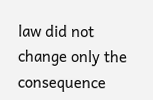law did not change only the consequence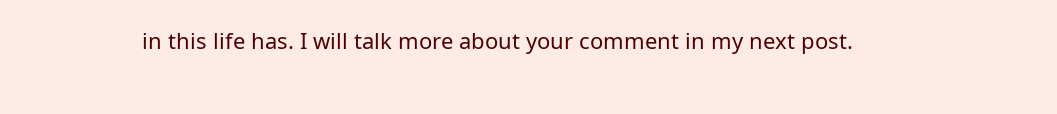in this life has. I will talk more about your comment in my next post.